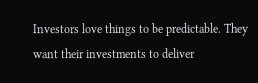Investors love things to be predictable. They want their investments to deliver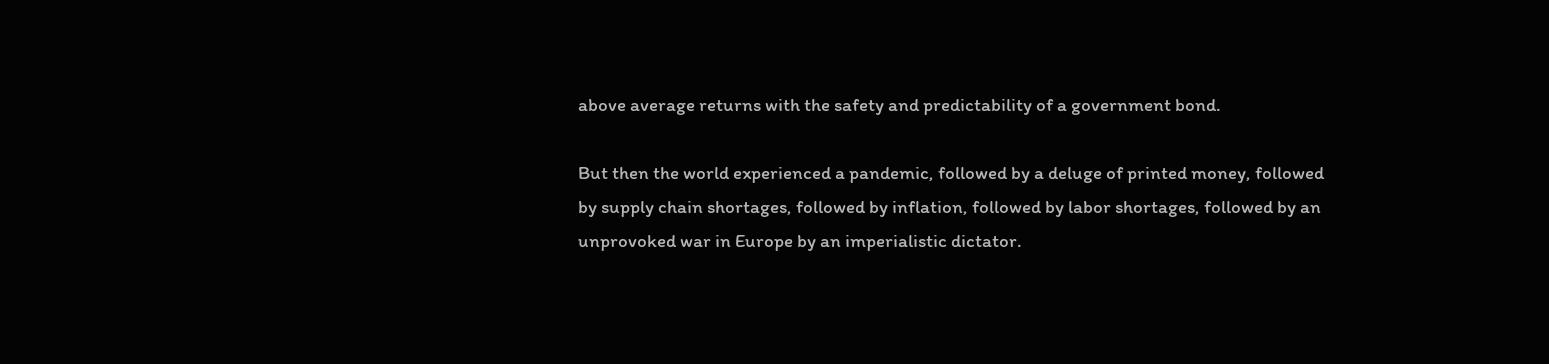above average returns with the safety and predictability of a government bond.

But then the world experienced a pandemic, followed by a deluge of printed money, followed by supply chain shortages, followed by inflation, followed by labor shortages, followed by an unprovoked war in Europe by an imperialistic dictator.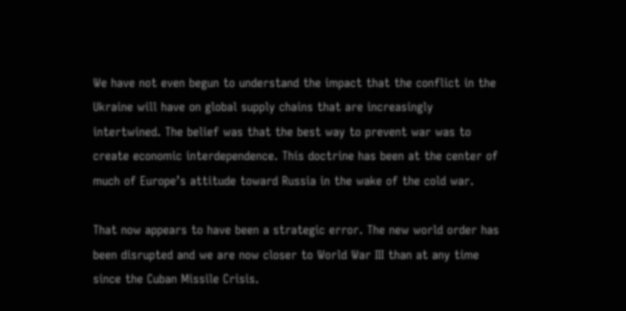We have not even begun to understand the impact that the conflict in the Ukraine will have on global supply chains that are increasingly intertwined. The belief was that the best way to prevent war was to create economic interdependence. This doctrine has been at the center of much of Europe’s attitude toward Russia in the wake of the cold war.

That now appears to have been a strategic error. The new world order has been disrupted and we are now closer to World War III than at any time since the Cuban Missile Crisis.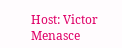Host: Victor Menasce